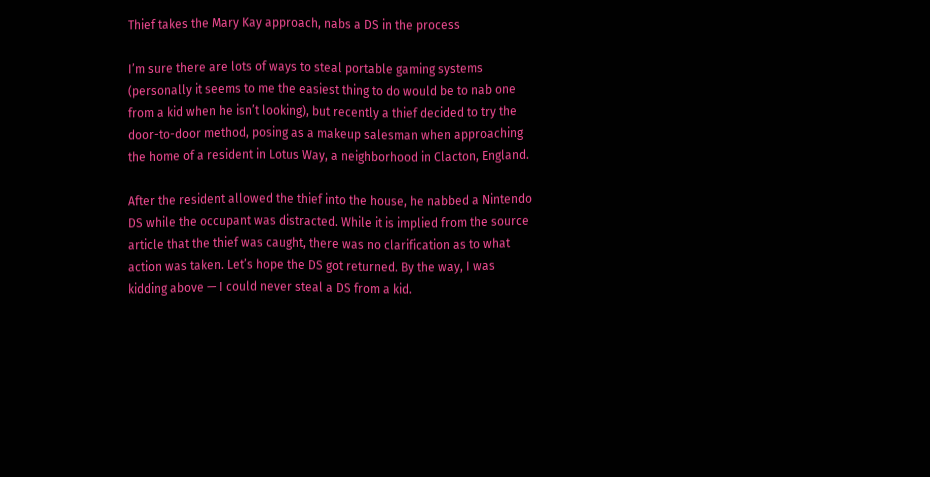Thief takes the Mary Kay approach, nabs a DS in the process

I’m sure there are lots of ways to steal portable gaming systems (personally it seems to me the easiest thing to do would be to nab one from a kid when he isn’t looking), but recently a thief decided to try the door-to-door method, posing as a makeup salesman when approaching the home of a resident in Lotus Way, a neighborhood in Clacton, England.

After the resident allowed the thief into the house, he nabbed a Nintendo DS while the occupant was distracted. While it is implied from the source article that the thief was caught, there was no clarification as to what action was taken. Let’s hope the DS got returned. By the way, I was kidding above — I could never steal a DS from a kid.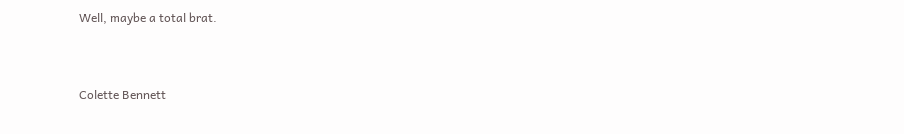Well, maybe a total brat.


Colette Bennett